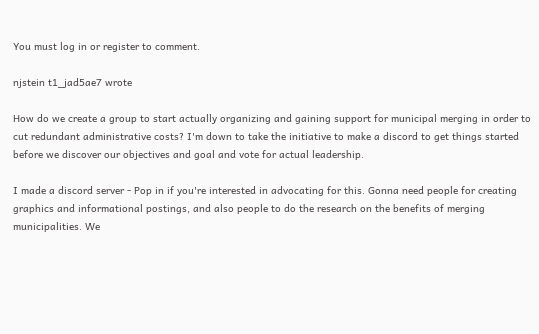You must log in or register to comment.

njstein t1_jad5ae7 wrote

How do we create a group to start actually organizing and gaining support for municipal merging in order to cut redundant administrative costs? I'm down to take the initiative to make a discord to get things started before we discover our objectives and goal and vote for actual leadership.

I made a discord server - Pop in if you're interested in advocating for this. Gonna need people for creating graphics and informational postings, and also people to do the research on the benefits of merging municipalities. We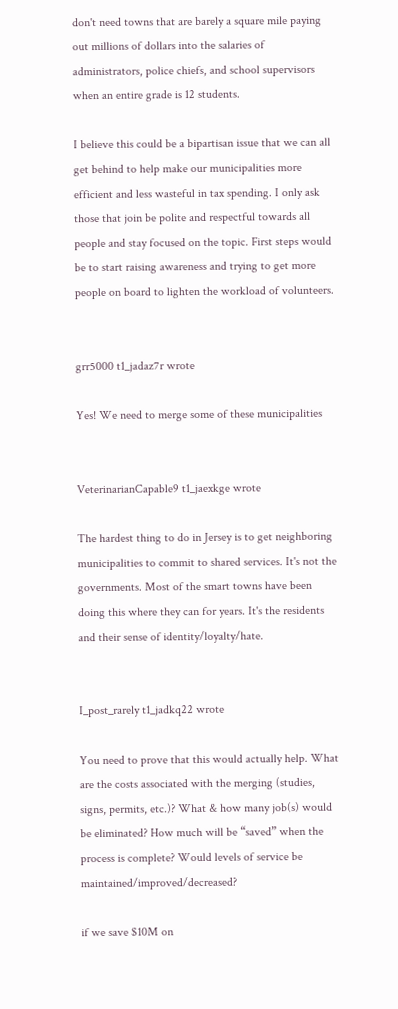don't need towns that are barely a square mile paying out millions of dollars into the salaries of administrators, police chiefs, and school supervisors when an entire grade is 12 students.

I believe this could be a bipartisan issue that we can all get behind to help make our municipalities more efficient and less wasteful in tax spending. I only ask those that join be polite and respectful towards all people and stay focused on the topic. First steps would be to start raising awareness and trying to get more people on board to lighten the workload of volunteers.


grr5000 t1_jadaz7r wrote

Yes! We need to merge some of these municipalities


VeterinarianCapable9 t1_jaexkge wrote

The hardest thing to do in Jersey is to get neighboring municipalities to commit to shared services. It's not the governments. Most of the smart towns have been doing this where they can for years. It's the residents and their sense of identity/loyalty/hate.


I_post_rarely t1_jadkq22 wrote

You need to prove that this would actually help. What are the costs associated with the merging (studies, signs, permits, etc.)? What & how many job(s) would be eliminated? How much will be “saved” when the process is complete? Would levels of service be maintained/improved/decreased?

if we save $10M on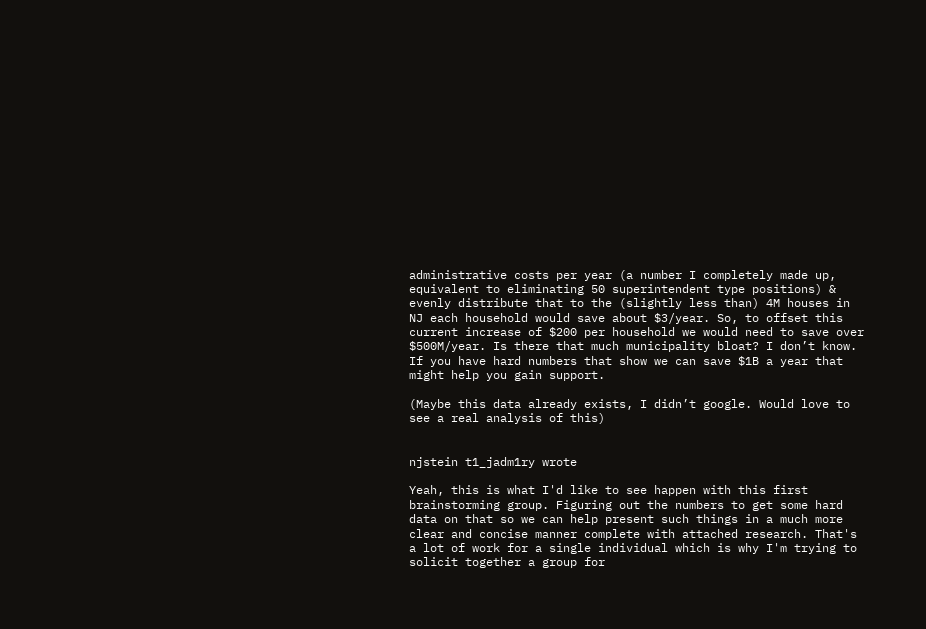administrative costs per year (a number I completely made up, equivalent to eliminating 50 superintendent type positions) & evenly distribute that to the (slightly less than) 4M houses in NJ each household would save about $3/year. So, to offset this current increase of $200 per household we would need to save over $500M/year. Is there that much municipality bloat? I don’t know. If you have hard numbers that show we can save $1B a year that might help you gain support.

(Maybe this data already exists, I didn’t google. Would love to see a real analysis of this)


njstein t1_jadm1ry wrote

Yeah, this is what I'd like to see happen with this first brainstorming group. Figuring out the numbers to get some hard data on that so we can help present such things in a much more clear and concise manner complete with attached research. That's a lot of work for a single individual which is why I'm trying to solicit together a group for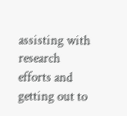assisting with research efforts and getting out to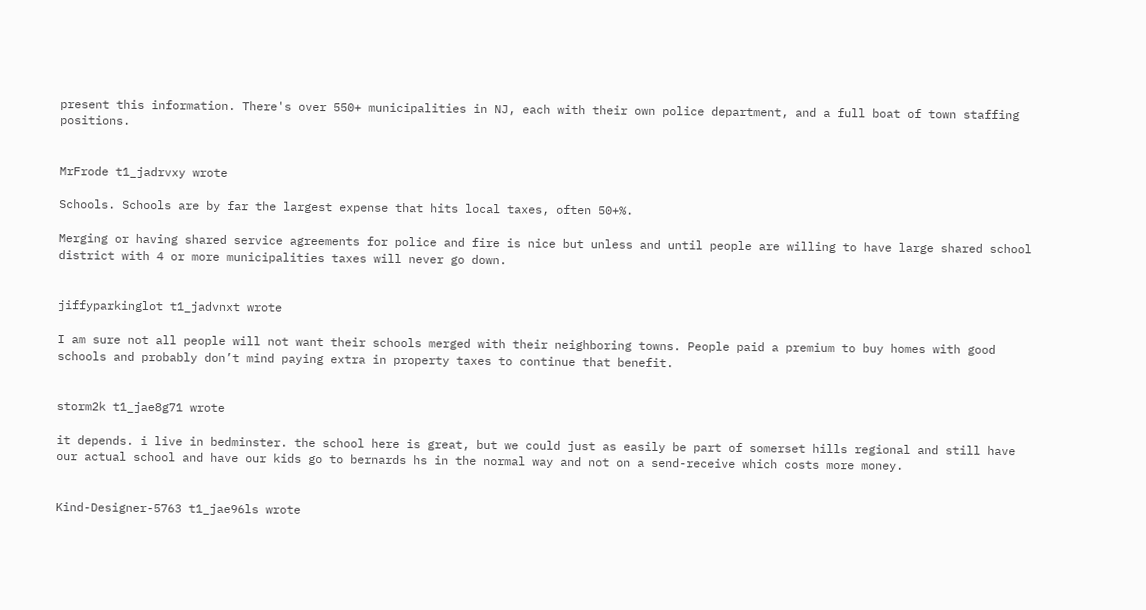present this information. There's over 550+ municipalities in NJ, each with their own police department, and a full boat of town staffing positions.


MrFrode t1_jadrvxy wrote

Schools. Schools are by far the largest expense that hits local taxes, often 50+%.

Merging or having shared service agreements for police and fire is nice but unless and until people are willing to have large shared school district with 4 or more municipalities taxes will never go down.


jiffyparkinglot t1_jadvnxt wrote

I am sure not all people will not want their schools merged with their neighboring towns. People paid a premium to buy homes with good schools and probably don’t mind paying extra in property taxes to continue that benefit.


storm2k t1_jae8g71 wrote

it depends. i live in bedminster. the school here is great, but we could just as easily be part of somerset hills regional and still have our actual school and have our kids go to bernards hs in the normal way and not on a send-receive which costs more money.


Kind-Designer-5763 t1_jae96ls wrote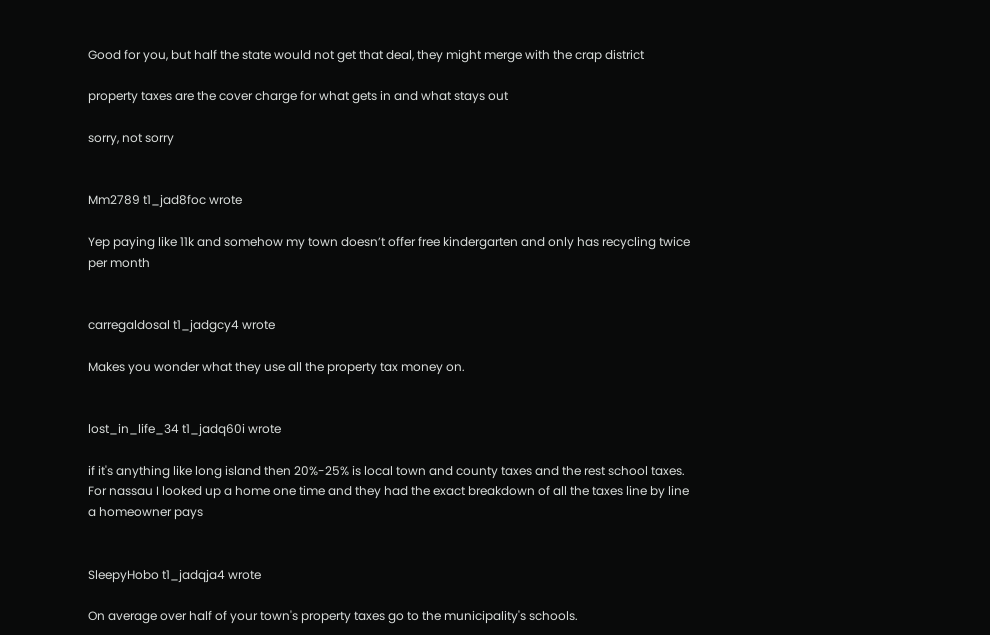Good for you, but half the state would not get that deal, they might merge with the crap district

property taxes are the cover charge for what gets in and what stays out

sorry, not sorry


Mm2789 t1_jad8foc wrote

Yep paying like 11k and somehow my town doesn’t offer free kindergarten and only has recycling twice per month


carregaldosal t1_jadgcy4 wrote

Makes you wonder what they use all the property tax money on.


lost_in_life_34 t1_jadq60i wrote

if it's anything like long island then 20%-25% is local town and county taxes and the rest school taxes. For nassau I looked up a home one time and they had the exact breakdown of all the taxes line by line a homeowner pays


SleepyHobo t1_jadqja4 wrote

On average over half of your town's property taxes go to the municipality's schools.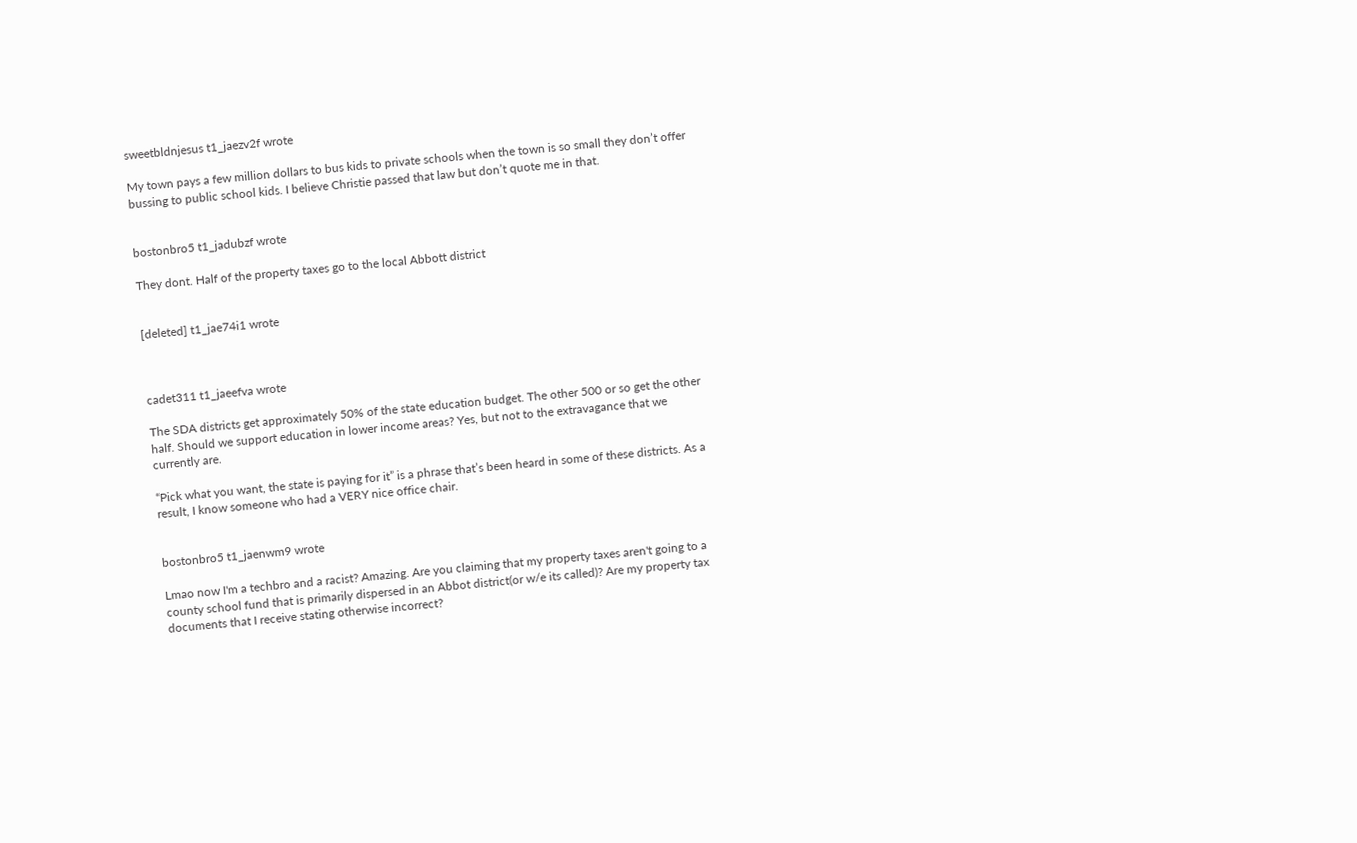sweetbldnjesus t1_jaezv2f wrote

My town pays a few million dollars to bus kids to private schools when the town is so small they don’t offer bussing to public school kids. I believe Christie passed that law but don’t quote me in that.


bostonbro5 t1_jadubzf wrote

They dont. Half of the property taxes go to the local Abbott district


[deleted] t1_jae74i1 wrote



cadet311 t1_jaeefva wrote

The SDA districts get approximately 50% of the state education budget. The other 500 or so get the other half. Should we support education in lower income areas? Yes, but not to the extravagance that we currently are.

“Pick what you want, the state is paying for it” is a phrase that’s been heard in some of these districts. As a result, I know someone who had a VERY nice office chair.


bostonbro5 t1_jaenwm9 wrote

Lmao now I'm a techbro and a racist? Amazing. Are you claiming that my property taxes aren't going to a county school fund that is primarily dispersed in an Abbot district(or w/e its called)? Are my property tax documents that I receive stating otherwise incorrect?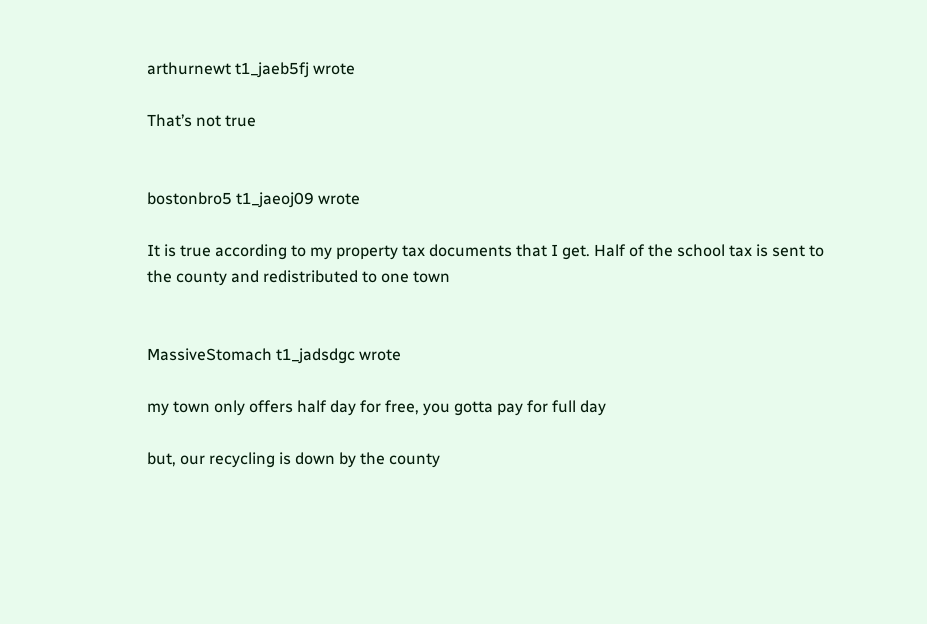arthurnewt t1_jaeb5fj wrote

That’s not true


bostonbro5 t1_jaeoj09 wrote

It is true according to my property tax documents that I get. Half of the school tax is sent to the county and redistributed to one town


MassiveStomach t1_jadsdgc wrote

my town only offers half day for free, you gotta pay for full day

but, our recycling is down by the county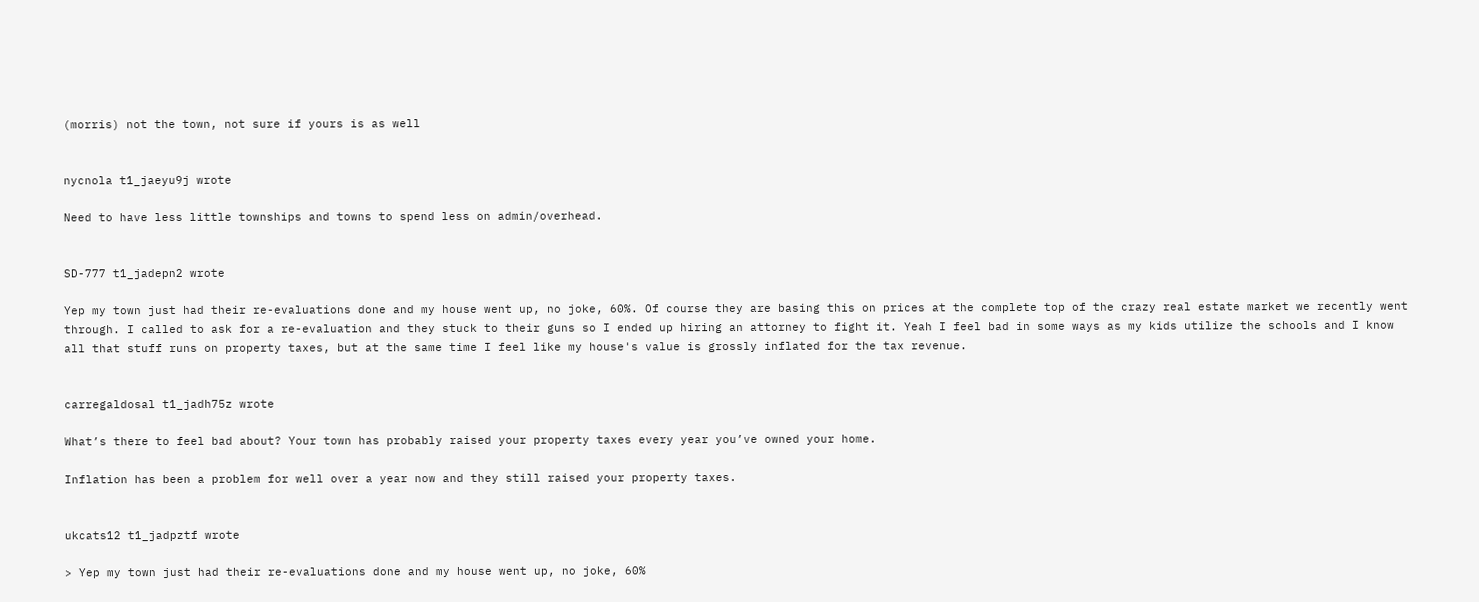(morris) not the town, not sure if yours is as well


nycnola t1_jaeyu9j wrote

Need to have less little townships and towns to spend less on admin/overhead.


SD-777 t1_jadepn2 wrote

Yep my town just had their re-evaluations done and my house went up, no joke, 60%. Of course they are basing this on prices at the complete top of the crazy real estate market we recently went through. I called to ask for a re-evaluation and they stuck to their guns so I ended up hiring an attorney to fight it. Yeah I feel bad in some ways as my kids utilize the schools and I know all that stuff runs on property taxes, but at the same time I feel like my house's value is grossly inflated for the tax revenue.


carregaldosal t1_jadh75z wrote

What’s there to feel bad about? Your town has probably raised your property taxes every year you’ve owned your home.

Inflation has been a problem for well over a year now and they still raised your property taxes.


ukcats12 t1_jadpztf wrote

> Yep my town just had their re-evaluations done and my house went up, no joke, 60%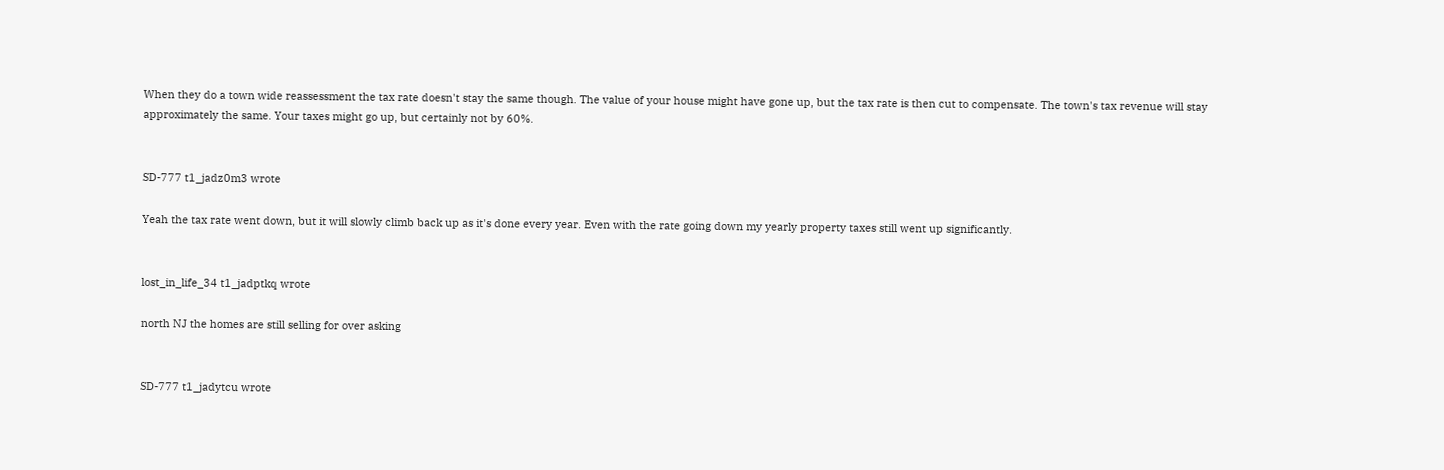When they do a town wide reassessment the tax rate doesn't stay the same though. The value of your house might have gone up, but the tax rate is then cut to compensate. The town's tax revenue will stay approximately the same. Your taxes might go up, but certainly not by 60%.


SD-777 t1_jadz0m3 wrote

Yeah the tax rate went down, but it will slowly climb back up as it's done every year. Even with the rate going down my yearly property taxes still went up significantly.


lost_in_life_34 t1_jadptkq wrote

north NJ the homes are still selling for over asking


SD-777 t1_jadytcu wrote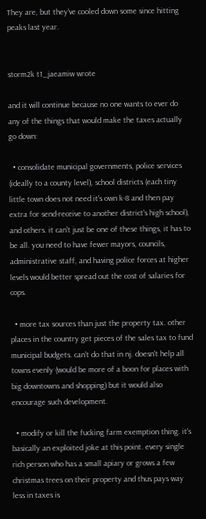They are, but they've cooled down some since hitting peaks last year.


storm2k t1_jaeamiw wrote

and it will continue because no one wants to ever do any of the things that would make the taxes actually go down:

  • consolidate municipal governments, police services (ideally to a county level), school districts (each tiny little town does not need it's own k-8 and then pay extra for send-receive to another district's high school), and others. it can't just be one of these things, it has to be all. you need to have fewer mayors, councils, administrative staff, and having police forces at higher levels would better spread out the cost of salaries for cops.

  • more tax sources than just the property tax. other places in the country get pieces of the sales tax to fund municipal budgets. can't do that in nj. doesn't help all towns evenly (would be more of a boon for places with big downtowns and shopping) but it would also encourage such development.

  • modify or kill the fucking farm exemption thing. it's basically an exploited joke at this point. every single rich person who has a small apiary or grows a few christmas trees on their property and thus pays way less in taxes is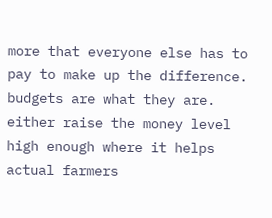more that everyone else has to pay to make up the difference. budgets are what they are. either raise the money level high enough where it helps actual farmers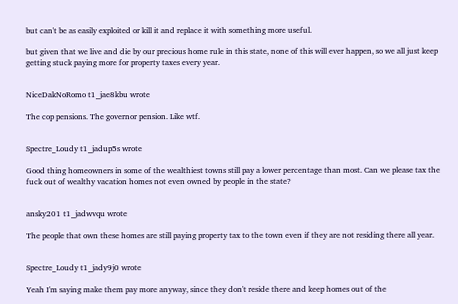but can't be as easily exploited or kill it and replace it with something more useful.

but given that we live and die by our precious home rule in this state, none of this will ever happen, so we all just keep getting stuck paying more for property taxes every year.


NiceDakNoRomo t1_jae8kbu wrote

The cop pensions. The governor pension. Like wtf.


Spectre_Loudy t1_jadup5s wrote

Good thing homeowners in some of the wealthiest towns still pay a lower percentage than most. Can we please tax the fuck out of wealthy vacation homes not even owned by people in the state?


ansky201 t1_jadwvqu wrote

The people that own these homes are still paying property tax to the town even if they are not residing there all year.


Spectre_Loudy t1_jady9j0 wrote

Yeah I'm saying make them pay more anyway, since they don't reside there and keep homes out of the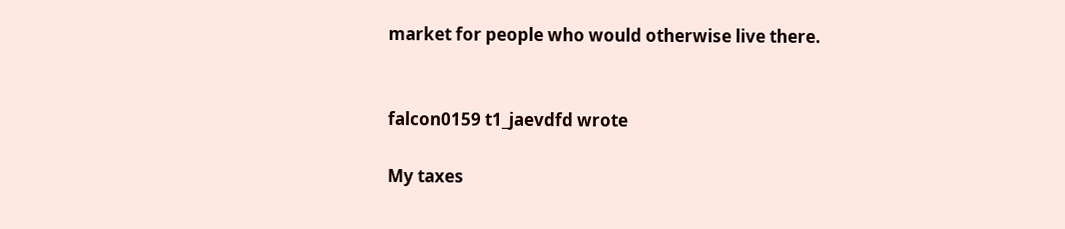market for people who would otherwise live there.


falcon0159 t1_jaevdfd wrote

My taxes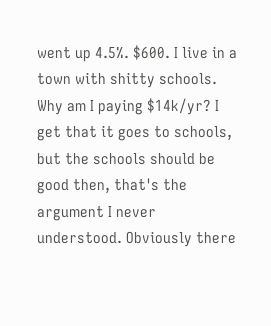went up 4.5%. $600. I live in a town with shitty schools. Why am I paying $14k/yr? I get that it goes to schools, but the schools should be good then, that's the argument I never understood. Obviously there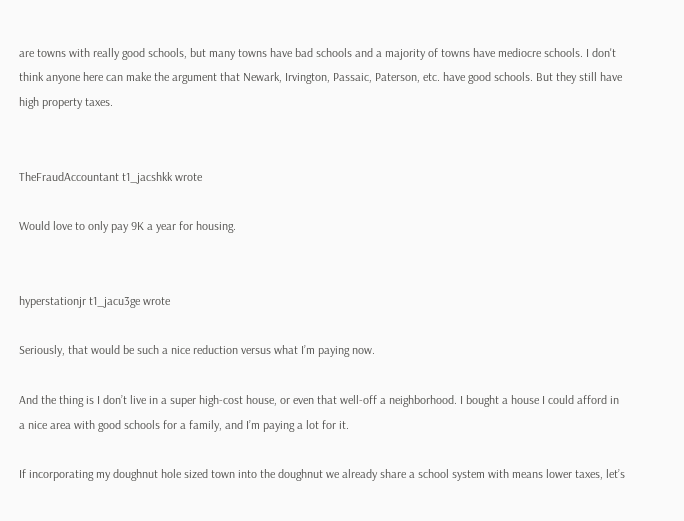are towns with really good schools, but many towns have bad schools and a majority of towns have mediocre schools. I don't think anyone here can make the argument that Newark, Irvington, Passaic, Paterson, etc. have good schools. But they still have high property taxes.


TheFraudAccountant t1_jacshkk wrote

Would love to only pay 9K a year for housing.


hyperstationjr t1_jacu3ge wrote

Seriously, that would be such a nice reduction versus what I’m paying now.

And the thing is I don’t live in a super high-cost house, or even that well-off a neighborhood. I bought a house I could afford in a nice area with good schools for a family, and I’m paying a lot for it.

If incorporating my doughnut hole sized town into the doughnut we already share a school system with means lower taxes, let’s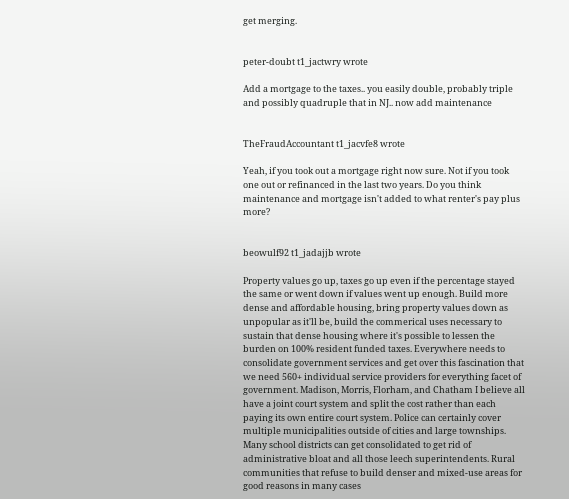get merging.


peter-doubt t1_jactwry wrote

Add a mortgage to the taxes.. you easily double, probably triple and possibly quadruple that in NJ.. now add maintenance


TheFraudAccountant t1_jacvfe8 wrote

Yeah, if you took out a mortgage right now sure. Not if you took one out or refinanced in the last two years. Do you think maintenance and mortgage isn't added to what renter's pay plus more?


beowulf92 t1_jadajjb wrote

Property values go up, taxes go up even if the percentage stayed the same or went down if values went up enough. Build more dense and affordable housing, bring property values down as unpopular as it'll be, build the commerical uses necessary to sustain that dense housing where it's possible to lessen the burden on 100% resident funded taxes. Everywhere needs to consolidate government services and get over this fascination that we need 560+ individual service providers for everything facet of government. Madison, Morris, Florham, and Chatham I believe all have a joint court system and split the cost rather than each paying its own entire court system. Police can certainly cover multiple municipalities outside of cities and large townships. Many school districts can get consolidated to get rid of administrative bloat and all those leech superintendents. Rural communities that refuse to build denser and mixed-use areas for good reasons in many cases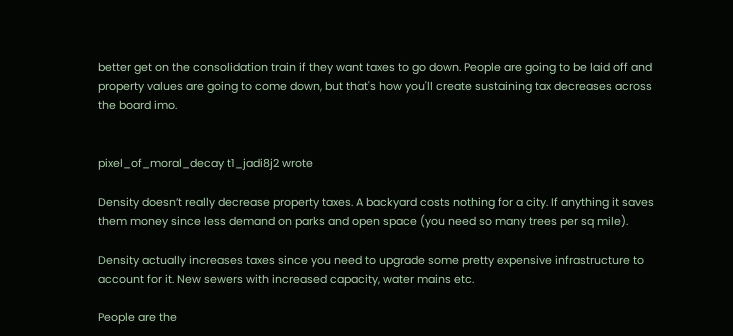better get on the consolidation train if they want taxes to go down. People are going to be laid off and property values are going to come down, but that's how you'll create sustaining tax decreases across the board imo.


pixel_of_moral_decay t1_jadi8j2 wrote

Density doesn’t really decrease property taxes. A backyard costs nothing for a city. If anything it saves them money since less demand on parks and open space (you need so many trees per sq mile).

Density actually increases taxes since you need to upgrade some pretty expensive infrastructure to account for it. New sewers with increased capacity, water mains etc.

People are the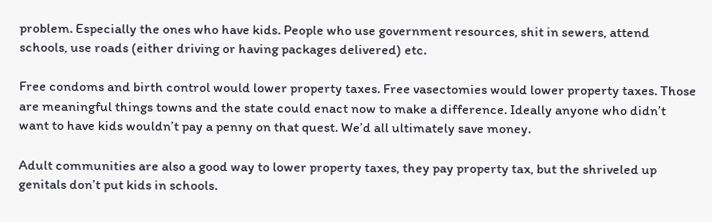problem. Especially the ones who have kids. People who use government resources, shit in sewers, attend schools, use roads (either driving or having packages delivered) etc.

Free condoms and birth control would lower property taxes. Free vasectomies would lower property taxes. Those are meaningful things towns and the state could enact now to make a difference. Ideally anyone who didn’t want to have kids wouldn’t pay a penny on that quest. We’d all ultimately save money.

Adult communities are also a good way to lower property taxes, they pay property tax, but the shriveled up genitals don’t put kids in schools.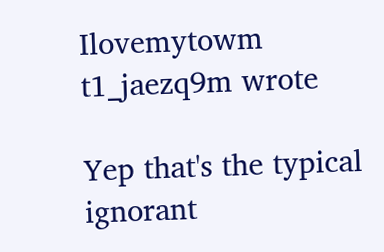Ilovemytowm t1_jaezq9m wrote

Yep that's the typical ignorant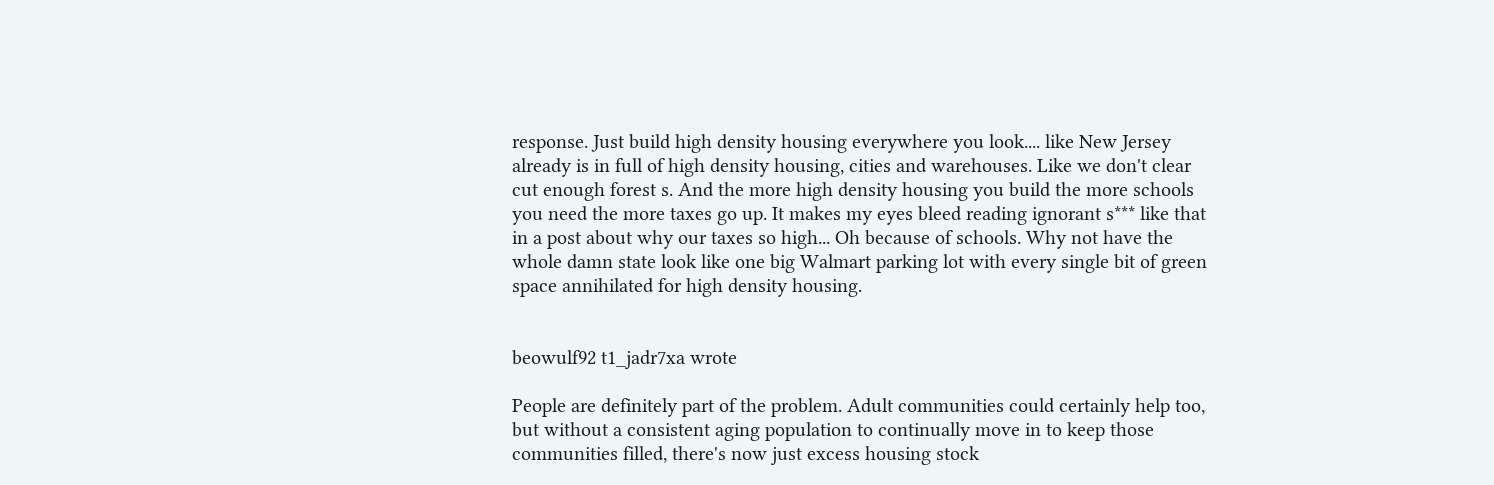response. Just build high density housing everywhere you look.... like New Jersey already is in full of high density housing, cities and warehouses. Like we don't clear cut enough forest s. And the more high density housing you build the more schools you need the more taxes go up. It makes my eyes bleed reading ignorant s*** like that in a post about why our taxes so high... Oh because of schools. Why not have the whole damn state look like one big Walmart parking lot with every single bit of green space annihilated for high density housing.


beowulf92 t1_jadr7xa wrote

People are definitely part of the problem. Adult communities could certainly help too, but without a consistent aging population to continually move in to keep those communities filled, there's now just excess housing stock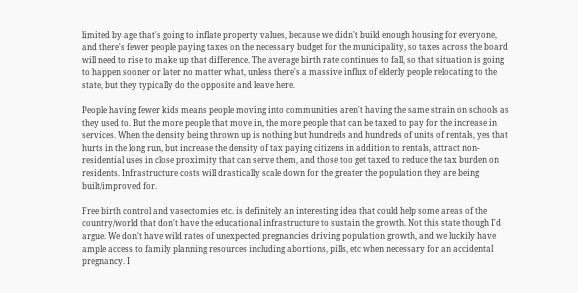limited by age that's going to inflate property values, because we didn't build enough housing for everyone, and there's fewer people paying taxes on the necessary budget for the municipality, so taxes across the board will need to rise to make up that difference. The average birth rate continues to fall, so that situation is going to happen sooner or later no matter what, unless there's a massive influx of elderly people relocating to the state, but they typically do the opposite and leave here.

People having fewer kids means people moving into communities aren't having the same strain on schools as they used to. But the more people that move in, the more people that can be taxed to pay for the increase in services. When the density being thrown up is nothing but hundreds and hundreds of units of rentals, yes that hurts in the long run, but increase the density of tax paying citizens in addition to rentals, attract non-residential uses in close proximity that can serve them, and those too get taxed to reduce the tax burden on residents. Infrastructure costs will drastically scale down for the greater the population they are being built/improved for.

Free birth control and vasectomies etc. is definitely an interesting idea that could help some areas of the country/world that don't have the educational infrastructure to sustain the growth. Not this state though I'd argue. We don't have wild rates of unexpected pregnancies driving population growth, and we luckily have ample access to family planning resources including abortions, pills, etc when necessary for an accidental pregnancy. I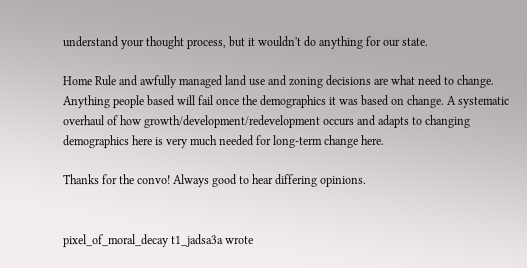understand your thought process, but it wouldn't do anything for our state.

Home Rule and awfully managed land use and zoning decisions are what need to change. Anything people based will fail once the demographics it was based on change. A systematic overhaul of how growth/development/redevelopment occurs and adapts to changing demographics here is very much needed for long-term change here.

Thanks for the convo! Always good to hear differing opinions.


pixel_of_moral_decay t1_jadsa3a wrote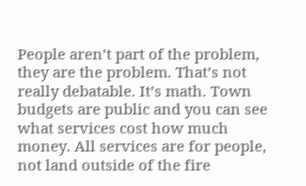People aren’t part of the problem, they are the problem. That’s not really debatable. It’s math. Town budgets are public and you can see what services cost how much money. All services are for people, not land outside of the fire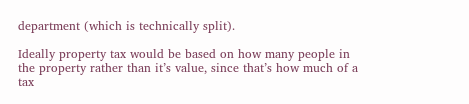department (which is technically split).

Ideally property tax would be based on how many people in the property rather than it’s value, since that’s how much of a tax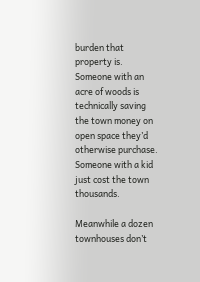burden that property is. Someone with an acre of woods is technically saving the town money on open space they’d otherwise purchase. Someone with a kid just cost the town thousands.

Meanwhile a dozen townhouses don’t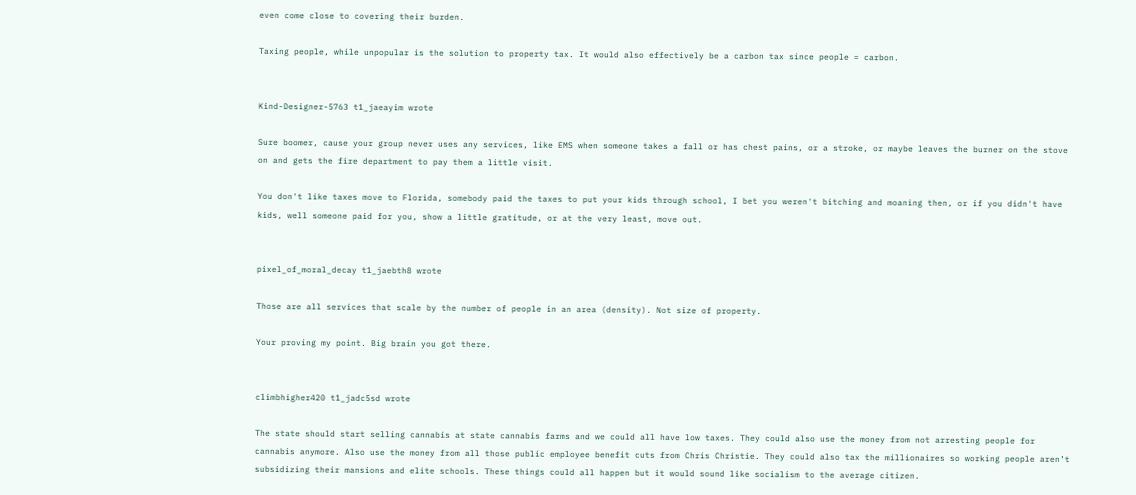even come close to covering their burden.

Taxing people, while unpopular is the solution to property tax. It would also effectively be a carbon tax since people = carbon.


Kind-Designer-5763 t1_jaeayim wrote

Sure boomer, cause your group never uses any services, like EMS when someone takes a fall or has chest pains, or a stroke, or maybe leaves the burner on the stove on and gets the fire department to pay them a little visit.

You don't like taxes move to Florida, somebody paid the taxes to put your kids through school, I bet you weren't bitching and moaning then, or if you didn't have kids, well someone paid for you, show a little gratitude, or at the very least, move out.


pixel_of_moral_decay t1_jaebth8 wrote

Those are all services that scale by the number of people in an area (density). Not size of property.

Your proving my point. Big brain you got there.


climbhigher420 t1_jadc5sd wrote

The state should start selling cannabis at state cannabis farms and we could all have low taxes. They could also use the money from not arresting people for cannabis anymore. Also use the money from all those public employee benefit cuts from Chris Christie. They could also tax the millionaires so working people aren’t subsidizing their mansions and elite schools. These things could all happen but it would sound like socialism to the average citizen.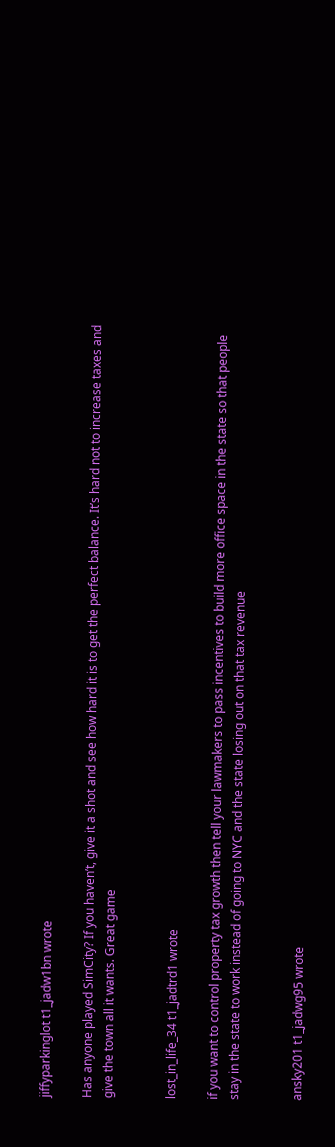jiffyparkinglot t1_jadw1bn wrote

Has anyone played SimCity? If you haven’t, give it a shot and see how hard it is to get the perfect balance. It’s hard not to increase taxes and give the town all it wants. Great game


lost_in_life_34 t1_jadtrd1 wrote

if you want to control property tax growth then tell your lawmakers to pass incentives to build more office space in the state so that people stay in the state to work instead of going to NYC and the state losing out on that tax revenue


ansky201 t1_jadwg95 wrote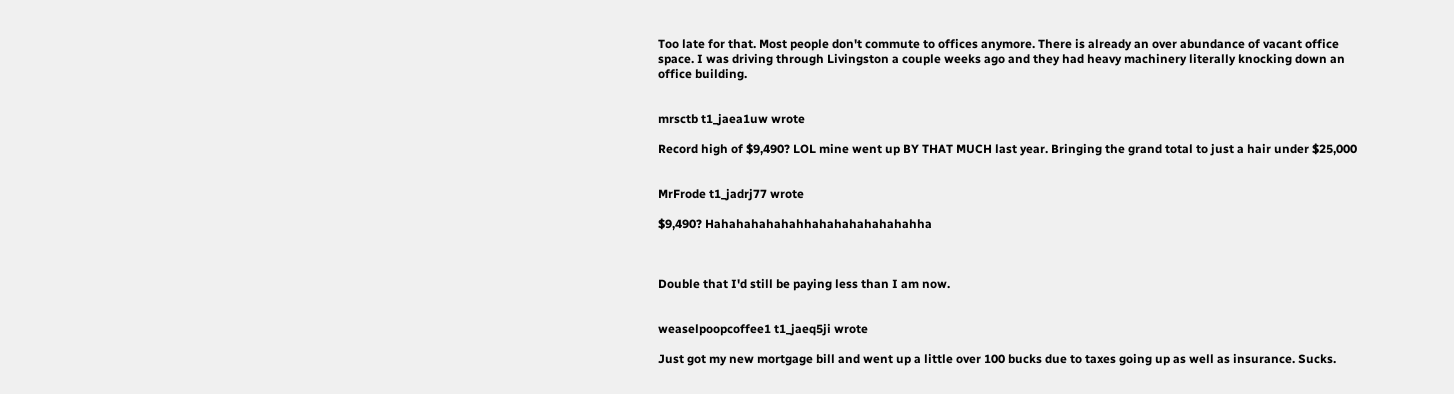Too late for that. Most people don't commute to offices anymore. There is already an over abundance of vacant office space. I was driving through Livingston a couple weeks ago and they had heavy machinery literally knocking down an office building.


mrsctb t1_jaea1uw wrote

Record high of $9,490? LOL mine went up BY THAT MUCH last year. Bringing the grand total to just a hair under $25,000


MrFrode t1_jadrj77 wrote

$9,490? Hahahahahahahhahahahahahahahha



Double that I'd still be paying less than I am now.


weaselpoopcoffee1 t1_jaeq5ji wrote

Just got my new mortgage bill and went up a little over 100 bucks due to taxes going up as well as insurance. Sucks.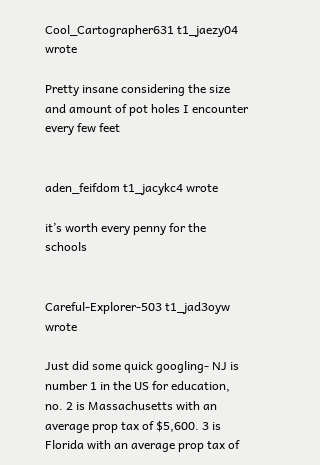Cool_Cartographer631 t1_jaezy04 wrote

Pretty insane considering the size and amount of pot holes I encounter every few feet


aden_feifdom t1_jacykc4 wrote

it’s worth every penny for the schools


Careful-Explorer-503 t1_jad3oyw wrote

Just did some quick googling- NJ is number 1 in the US for education, no. 2 is Massachusetts with an average prop tax of $5,600. 3 is Florida with an average prop tax of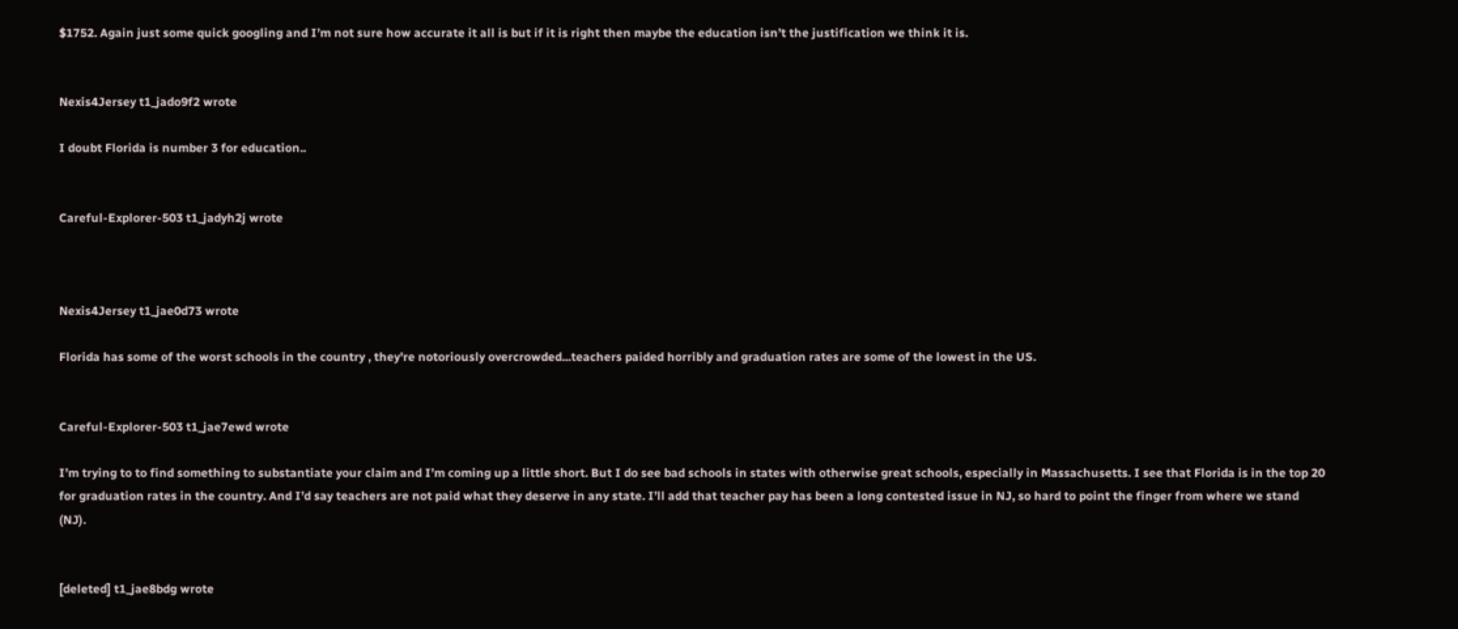$1752. Again just some quick googling and I’m not sure how accurate it all is but if it is right then maybe the education isn’t the justification we think it is.


Nexis4Jersey t1_jado9f2 wrote

I doubt Florida is number 3 for education..


Careful-Explorer-503 t1_jadyh2j wrote



Nexis4Jersey t1_jae0d73 wrote

Florida has some of the worst schools in the country , they're notoriously overcrowded...teachers paided horribly and graduation rates are some of the lowest in the US.


Careful-Explorer-503 t1_jae7ewd wrote

I’m trying to to find something to substantiate your claim and I’m coming up a little short. But I do see bad schools in states with otherwise great schools, especially in Massachusetts. I see that Florida is in the top 20 for graduation rates in the country. And I’d say teachers are not paid what they deserve in any state. I’ll add that teacher pay has been a long contested issue in NJ, so hard to point the finger from where we stand (NJ).


[deleted] t1_jae8bdg wrote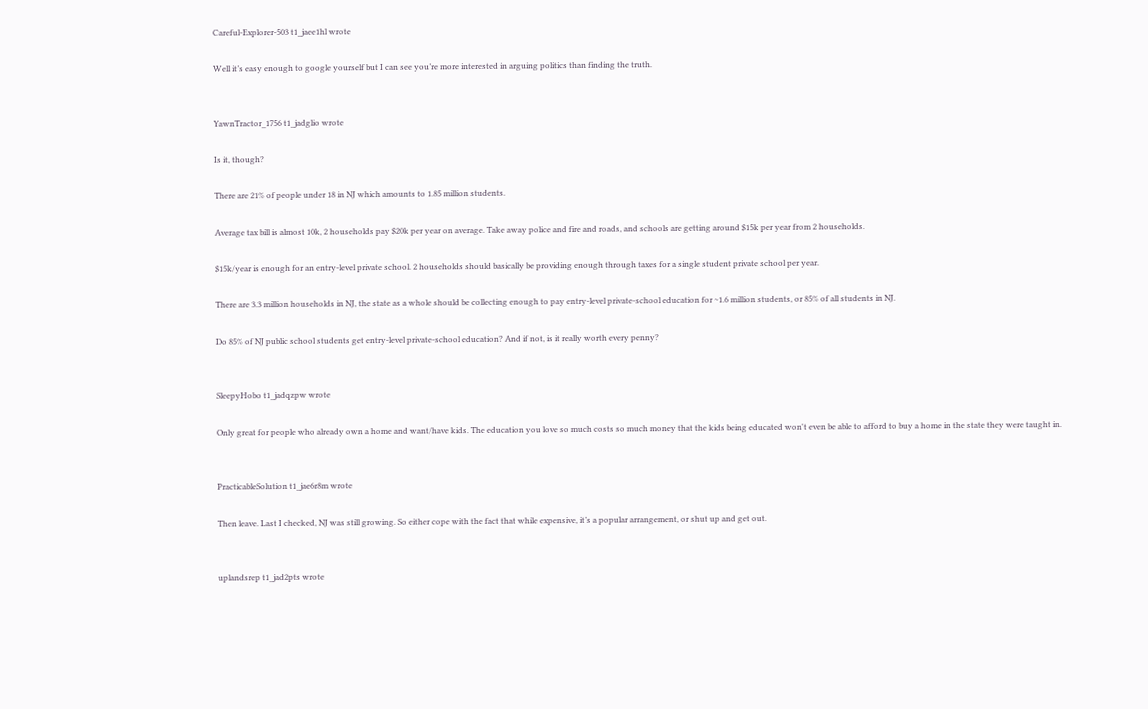Careful-Explorer-503 t1_jaee1hl wrote

Well it’s easy enough to google yourself but I can see you’re more interested in arguing politics than finding the truth.


YawnTractor_1756 t1_jadglio wrote

Is it, though?

There are 21% of people under 18 in NJ which amounts to 1.85 million students.

Average tax bill is almost 10k, 2 households pay $20k per year on average. Take away police and fire and roads, and schools are getting around $15k per year from 2 households.

$15k/year is enough for an entry-level private school. 2 households should basically be providing enough through taxes for a single student private school per year.

There are 3.3 million households in NJ, the state as a whole should be collecting enough to pay entry-level private-school education for ~1.6 million students, or 85% of all students in NJ.

Do 85% of NJ public school students get entry-level private-school education? And if not, is it really worth every penny?


SleepyHobo t1_jadqzpw wrote

Only great for people who already own a home and want/have kids. The education you love so much costs so much money that the kids being educated won't even be able to afford to buy a home in the state they were taught in.


PracticableSolution t1_jae6r8m wrote

Then leave. Last I checked, NJ was still growing. So either cope with the fact that while expensive, it’s a popular arrangement, or shut up and get out.


uplandsrep t1_jad2pts wrote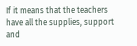If it means that the teachers have all the supplies, support and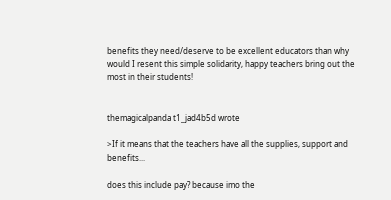benefits they need/deserve to be excellent educators than why would I resent this simple solidarity, happy teachers bring out the most in their students!


themagicalpanda t1_jad4b5d wrote

>If it means that the teachers have all the supplies, support and benefits...

does this include pay? because imo the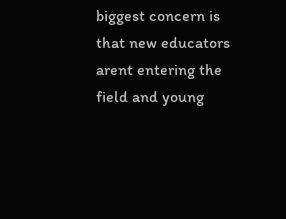biggest concern is that new educators arent entering the field and young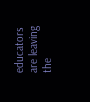educators are leaving the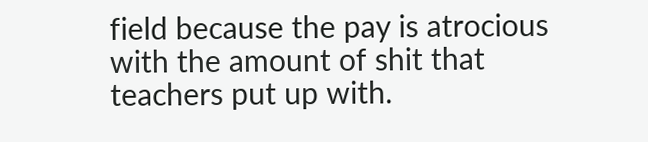field because the pay is atrocious with the amount of shit that teachers put up with.